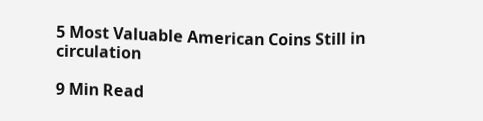5 Most Valuable American Coins Still in circulation

9 Min Read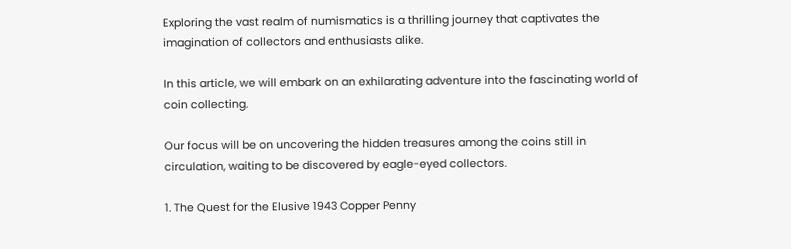Exploring the vast realm of numismatics is a thrilling journey that captivates the imagination of collectors and enthusiasts alike.

In this article, we will embark on an exhilarating adventure into the fascinating world of coin collecting.

Our focus will be on uncovering the hidden treasures among the coins still in circulation, waiting to be discovered by eagle-eyed collectors.

1. The Quest for the Elusive 1943 Copper Penny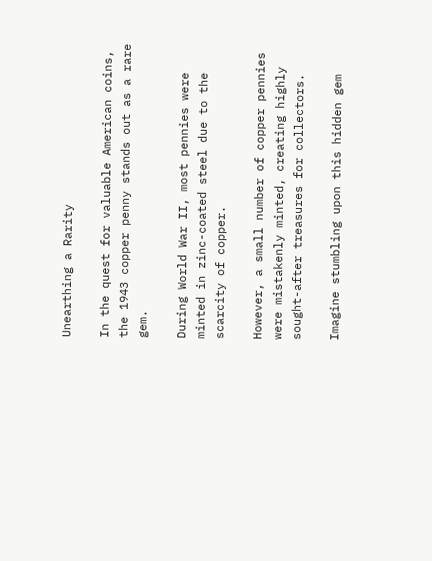Unearthing a Rarity

In the quest for valuable American coins, the 1943 copper penny stands out as a rare gem.

During World War II, most pennies were minted in zinc-coated steel due to the scarcity of copper.

However, a small number of copper pennies were mistakenly minted, creating highly sought-after treasures for collectors.

Imagine stumbling upon this hidden gem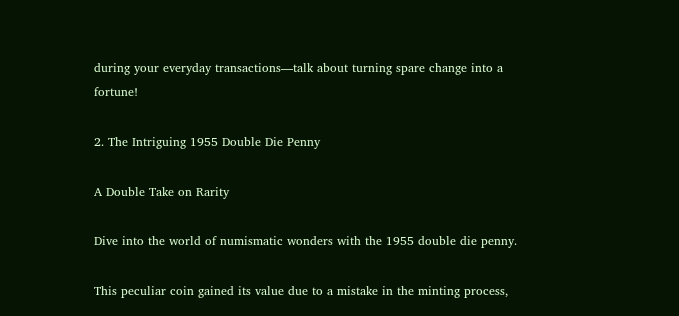during your everyday transactions—talk about turning spare change into a fortune!

2. The Intriguing 1955 Double Die Penny

A Double Take on Rarity

Dive into the world of numismatic wonders with the 1955 double die penny.

This peculiar coin gained its value due to a mistake in the minting process,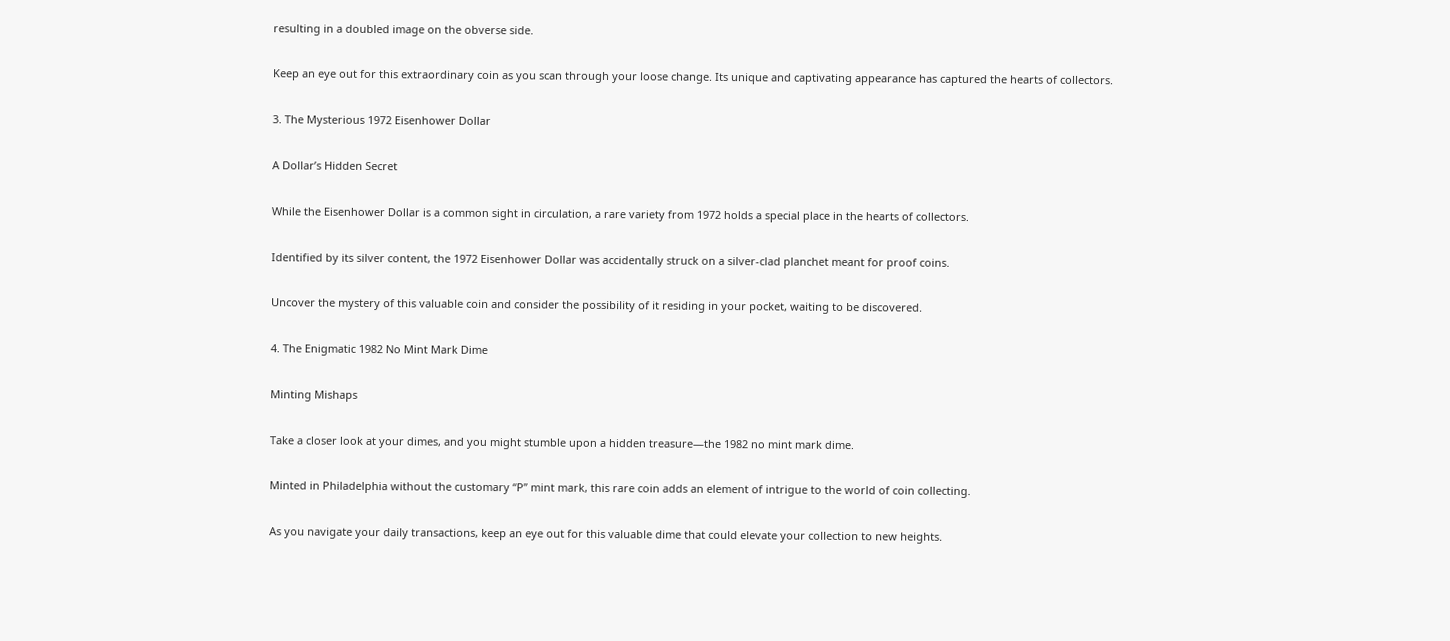resulting in a doubled image on the obverse side.

Keep an eye out for this extraordinary coin as you scan through your loose change. Its unique and captivating appearance has captured the hearts of collectors.

3. The Mysterious 1972 Eisenhower Dollar

A Dollar’s Hidden Secret

While the Eisenhower Dollar is a common sight in circulation, a rare variety from 1972 holds a special place in the hearts of collectors.

Identified by its silver content, the 1972 Eisenhower Dollar was accidentally struck on a silver-clad planchet meant for proof coins.

Uncover the mystery of this valuable coin and consider the possibility of it residing in your pocket, waiting to be discovered.

4. The Enigmatic 1982 No Mint Mark Dime

Minting Mishaps

Take a closer look at your dimes, and you might stumble upon a hidden treasure—the 1982 no mint mark dime.

Minted in Philadelphia without the customary “P” mint mark, this rare coin adds an element of intrigue to the world of coin collecting.

As you navigate your daily transactions, keep an eye out for this valuable dime that could elevate your collection to new heights.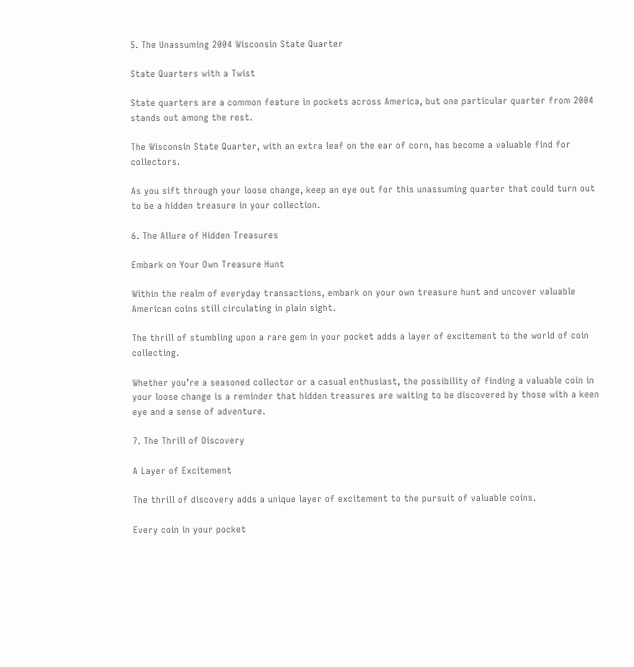5. The Unassuming 2004 Wisconsin State Quarter

State Quarters with a Twist

State quarters are a common feature in pockets across America, but one particular quarter from 2004 stands out among the rest.

The Wisconsin State Quarter, with an extra leaf on the ear of corn, has become a valuable find for collectors.

As you sift through your loose change, keep an eye out for this unassuming quarter that could turn out to be a hidden treasure in your collection.

6. The Allure of Hidden Treasures

Embark on Your Own Treasure Hunt

Within the realm of everyday transactions, embark on your own treasure hunt and uncover valuable American coins still circulating in plain sight.

The thrill of stumbling upon a rare gem in your pocket adds a layer of excitement to the world of coin collecting.

Whether you’re a seasoned collector or a casual enthusiast, the possibility of finding a valuable coin in your loose change is a reminder that hidden treasures are waiting to be discovered by those with a keen eye and a sense of adventure.

7. The Thrill of Discovery

A Layer of Excitement

The thrill of discovery adds a unique layer of excitement to the pursuit of valuable coins.

Every coin in your pocket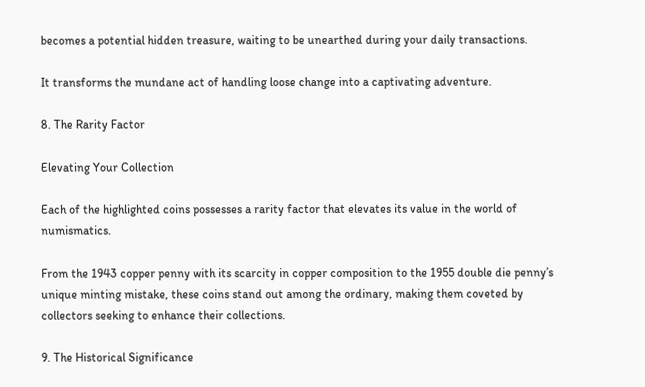becomes a potential hidden treasure, waiting to be unearthed during your daily transactions.

It transforms the mundane act of handling loose change into a captivating adventure.

8. The Rarity Factor

Elevating Your Collection

Each of the highlighted coins possesses a rarity factor that elevates its value in the world of numismatics.

From the 1943 copper penny with its scarcity in copper composition to the 1955 double die penny’s unique minting mistake, these coins stand out among the ordinary, making them coveted by collectors seeking to enhance their collections.

9. The Historical Significance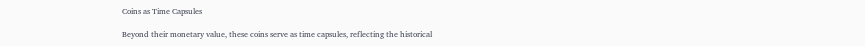Coins as Time Capsules

Beyond their monetary value, these coins serve as time capsules, reflecting the historical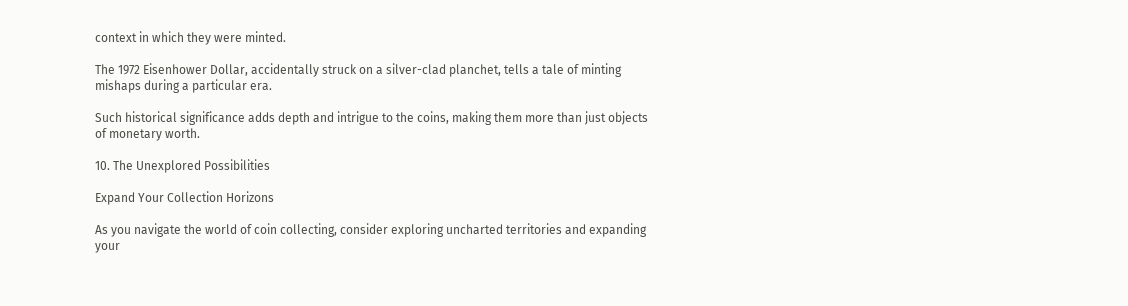context in which they were minted.

The 1972 Eisenhower Dollar, accidentally struck on a silver-clad planchet, tells a tale of minting mishaps during a particular era.

Such historical significance adds depth and intrigue to the coins, making them more than just objects of monetary worth.

10. The Unexplored Possibilities

Expand Your Collection Horizons

As you navigate the world of coin collecting, consider exploring uncharted territories and expanding your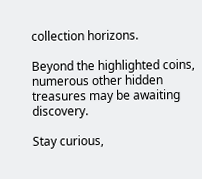collection horizons.

Beyond the highlighted coins, numerous other hidden treasures may be awaiting discovery.

Stay curious,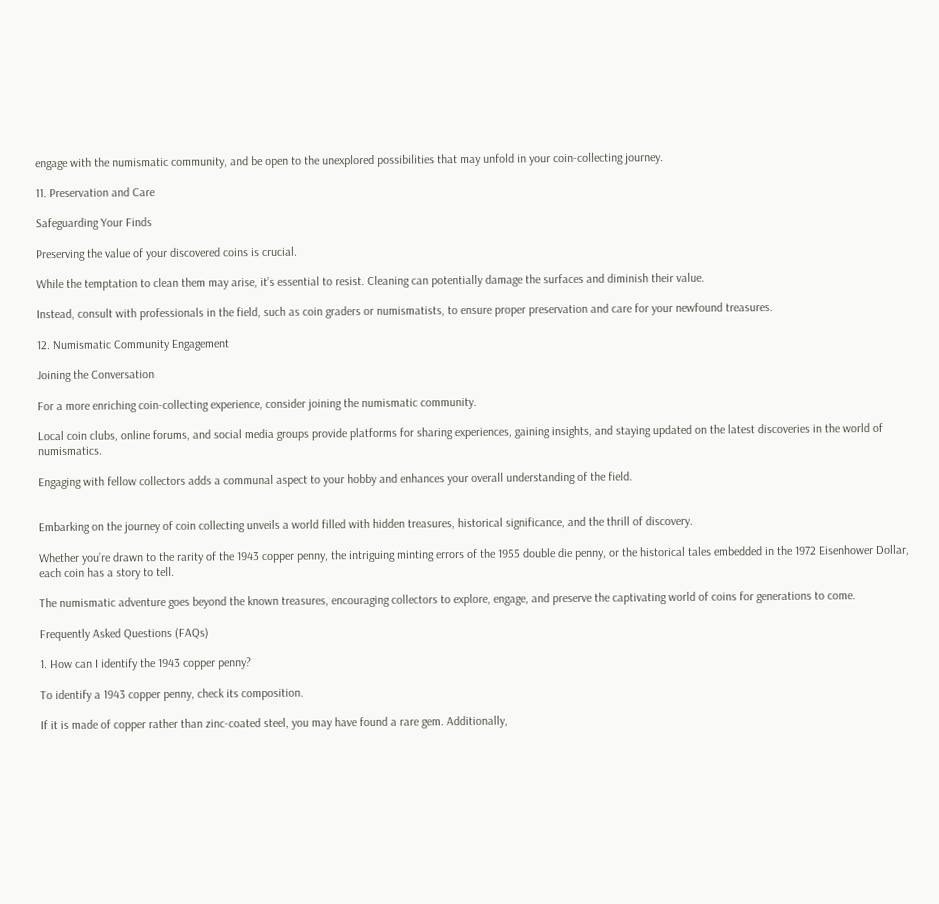engage with the numismatic community, and be open to the unexplored possibilities that may unfold in your coin-collecting journey.

11. Preservation and Care

Safeguarding Your Finds

Preserving the value of your discovered coins is crucial.

While the temptation to clean them may arise, it’s essential to resist. Cleaning can potentially damage the surfaces and diminish their value.

Instead, consult with professionals in the field, such as coin graders or numismatists, to ensure proper preservation and care for your newfound treasures.

12. Numismatic Community Engagement

Joining the Conversation

For a more enriching coin-collecting experience, consider joining the numismatic community.

Local coin clubs, online forums, and social media groups provide platforms for sharing experiences, gaining insights, and staying updated on the latest discoveries in the world of numismatics.

Engaging with fellow collectors adds a communal aspect to your hobby and enhances your overall understanding of the field.


Embarking on the journey of coin collecting unveils a world filled with hidden treasures, historical significance, and the thrill of discovery.

Whether you’re drawn to the rarity of the 1943 copper penny, the intriguing minting errors of the 1955 double die penny, or the historical tales embedded in the 1972 Eisenhower Dollar, each coin has a story to tell.

The numismatic adventure goes beyond the known treasures, encouraging collectors to explore, engage, and preserve the captivating world of coins for generations to come.

Frequently Asked Questions (FAQs)

1. How can I identify the 1943 copper penny?

To identify a 1943 copper penny, check its composition.

If it is made of copper rather than zinc-coated steel, you may have found a rare gem. Additionally,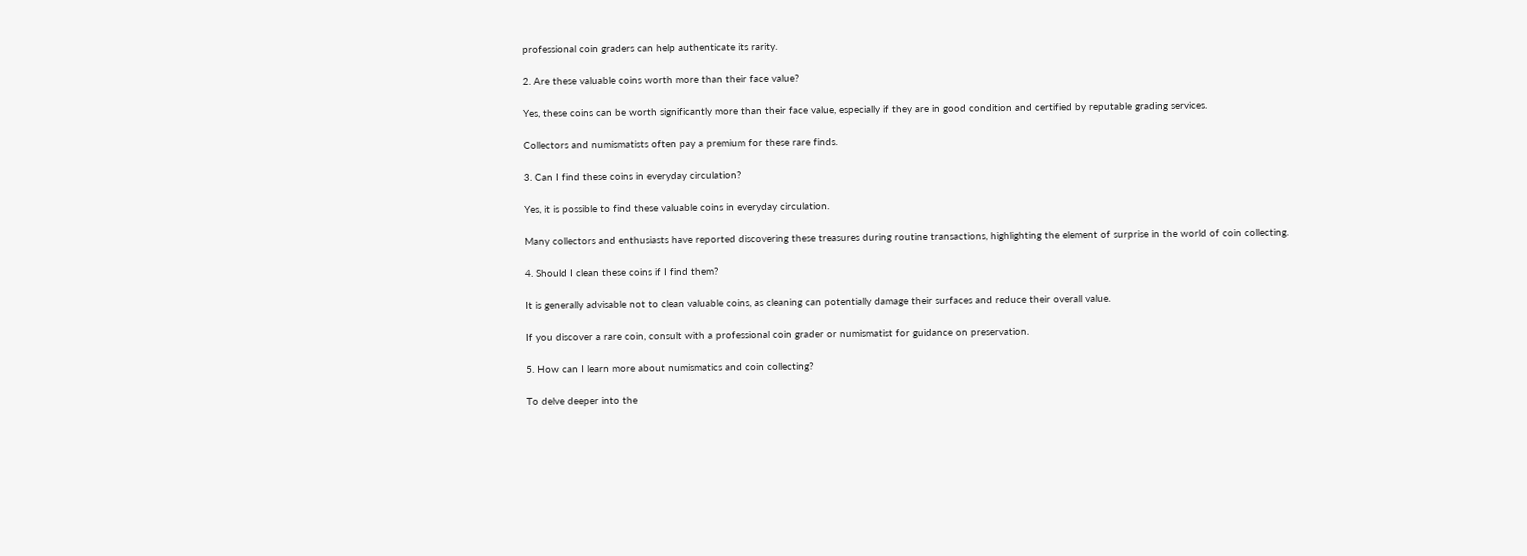professional coin graders can help authenticate its rarity.

2. Are these valuable coins worth more than their face value?

Yes, these coins can be worth significantly more than their face value, especially if they are in good condition and certified by reputable grading services.

Collectors and numismatists often pay a premium for these rare finds.

3. Can I find these coins in everyday circulation?

Yes, it is possible to find these valuable coins in everyday circulation.

Many collectors and enthusiasts have reported discovering these treasures during routine transactions, highlighting the element of surprise in the world of coin collecting.

4. Should I clean these coins if I find them?

It is generally advisable not to clean valuable coins, as cleaning can potentially damage their surfaces and reduce their overall value.

If you discover a rare coin, consult with a professional coin grader or numismatist for guidance on preservation.

5. How can I learn more about numismatics and coin collecting?

To delve deeper into the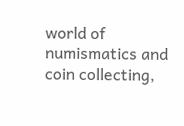world of numismatics and coin collecting,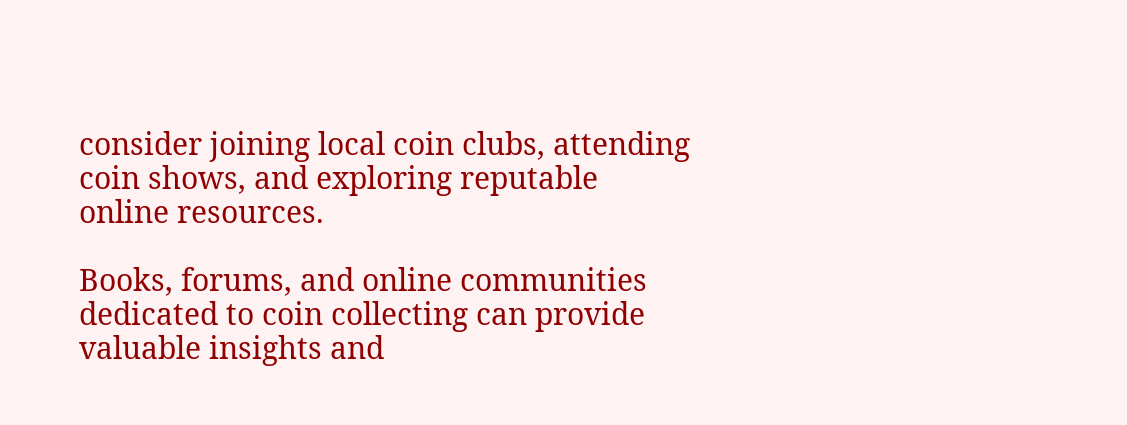consider joining local coin clubs, attending coin shows, and exploring reputable online resources.

Books, forums, and online communities dedicated to coin collecting can provide valuable insights and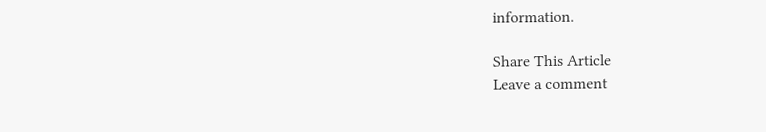information.

Share This Article
Leave a comment